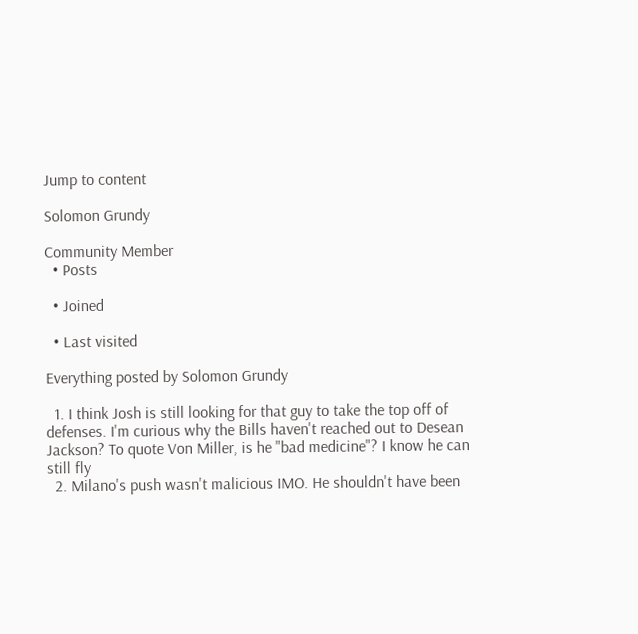Jump to content

Solomon Grundy

Community Member
  • Posts

  • Joined

  • Last visited

Everything posted by Solomon Grundy

  1. I think Josh is still looking for that guy to take the top off of defenses. I'm curious why the Bills haven't reached out to Desean Jackson? To quote Von Miller, is he "bad medicine"? I know he can still fly
  2. Milano's push wasn't malicious IMO. He shouldn't have been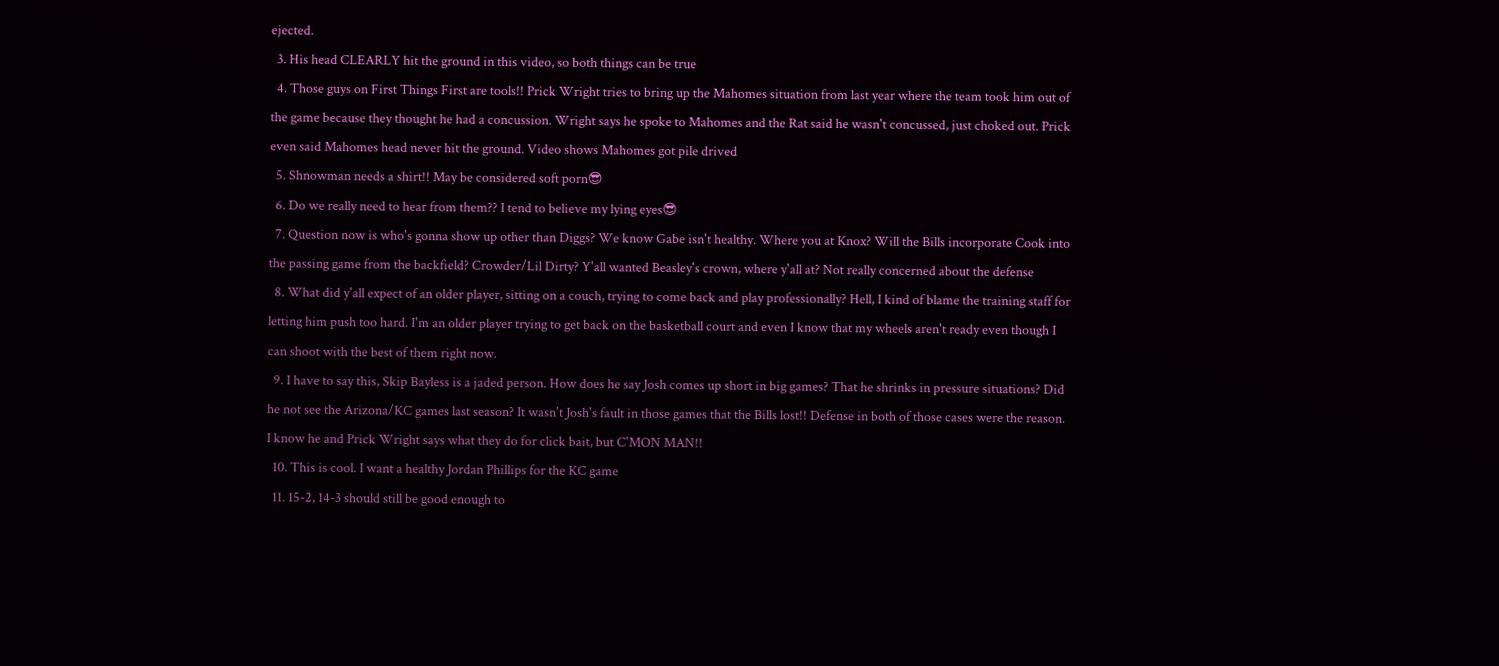ejected.
  3. His head CLEARLY hit the ground in this video, so both things can be true
  4. Those guys on First Things First are tools!! Prick Wright tries to bring up the Mahomes situation from last year where the team took him out of the game because they thought he had a concussion. Wright says he spoke to Mahomes and the Rat said he wasn't concussed, just choked out. Prick even said Mahomes head never hit the ground. Video shows Mahomes got pile drived
  5. Shnowman needs a shirt!! May be considered soft porn😎
  6. Do we really need to hear from them?? I tend to believe my lying eyes😎
  7. Question now is who's gonna show up other than Diggs? We know Gabe isn't healthy. Where you at Knox? Will the Bills incorporate Cook into the passing game from the backfield? Crowder/Lil Dirty? Y'all wanted Beasley's crown, where y'all at? Not really concerned about the defense
  8. What did y'all expect of an older player, sitting on a couch, trying to come back and play professionally? Hell, I kind of blame the training staff for letting him push too hard. I'm an older player trying to get back on the basketball court and even I know that my wheels aren't ready even though I can shoot with the best of them right now.
  9. I have to say this, Skip Bayless is a jaded person. How does he say Josh comes up short in big games? That he shrinks in pressure situations? Did he not see the Arizona/KC games last season? It wasn't Josh's fault in those games that the Bills lost!! Defense in both of those cases were the reason. I know he and Prick Wright says what they do for click bait, but C'MON MAN!!
  10. This is cool. I want a healthy Jordan Phillips for the KC game
  11. 15-2, 14-3 should still be good enough to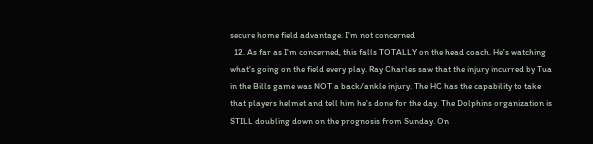secure home field advantage. I'm not concerned
  12. As far as I'm concerned, this falls TOTALLY on the head coach. He's watching what's going on the field every play. Ray Charles saw that the injury incurred by Tua in the Bills game was NOT a back/ankle injury. The HC has the capability to take that players helmet and tell him he's done for the day. The Dolphins organization is STILL doubling down on the prognosis from Sunday. On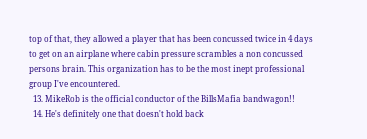top of that, they allowed a player that has been concussed twice in 4 days to get on an airplane where cabin pressure scrambles a non concussed persons brain. This organization has to be the most inept professional group I've encountered.
  13. MikeRob is the official conductor of the BillsMafia bandwagon!!
  14. He's definitely one that doesn't hold back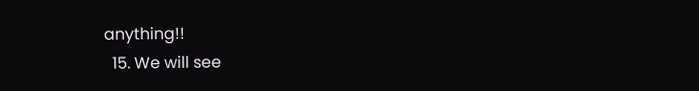anything!!
  15. We will see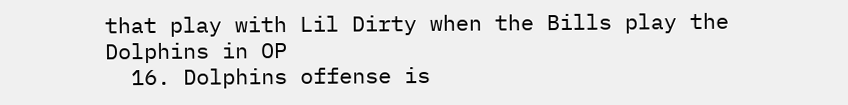that play with Lil Dirty when the Bills play the Dolphins in OP
  16. Dolphins offense is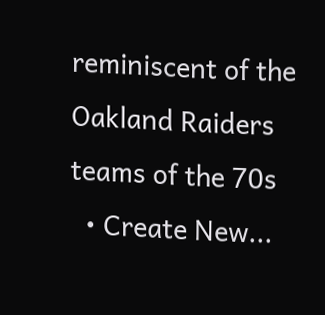reminiscent of the Oakland Raiders teams of the 70s
  • Create New...